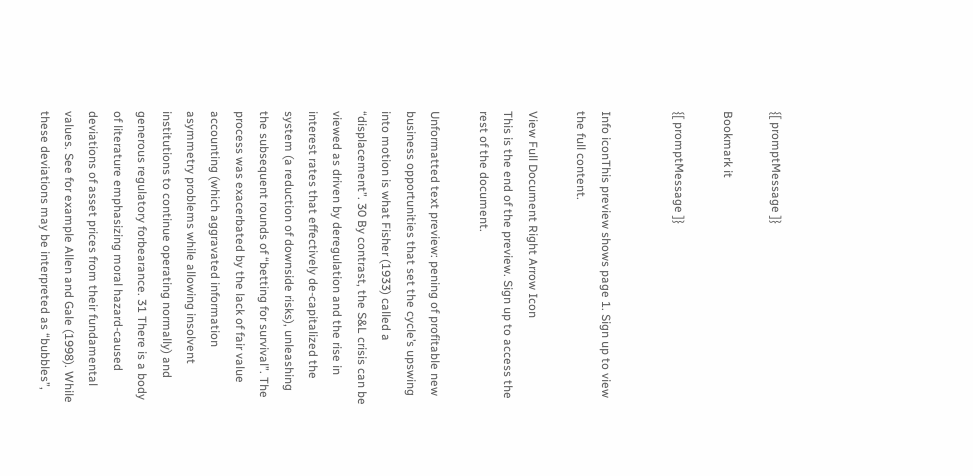{[ promptMessage ]}

Bookmark it

{[ promptMessage ]}


Info iconThis preview shows page 1. Sign up to view the full content.

View Full Document Right Arrow Icon
This is the end of the preview. Sign up to access the rest of the document.

Unformatted text preview: pening of profitable new business opportunities that set the cycle’s upswing into motion is what Fisher (1933) called a “displacement”. 30 By contrast, the S&L crisis can be viewed as driven by deregulation and the rise in interest rates that effectively de‐capitalized the system (a reduction of downside risks), unleashing the subsequent rounds of “betting for survival”. The process was exacerbated by the lack of fair value accounting (which aggravated information asymmetry problems while allowing insolvent institutions to continue operating normally) and generous regulatory forbearance. 31 There is a body of literature emphasizing moral hazard‐caused deviations of asset prices from their fundamental values. See for example Allen and Gale (1998). While these deviations may be interpreted as “bubbles”,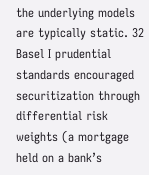the underlying models are typically static. 32 Basel I prudential standards encouraged securitization through differential risk weights (a mortgage held on a bank’s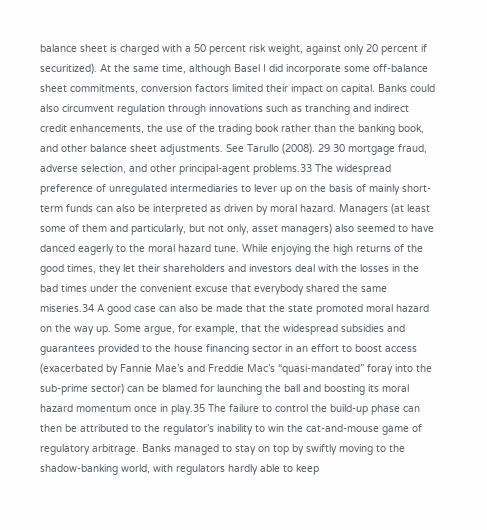balance sheet is charged with a 50 percent risk weight, against only 20 percent if securitized). At the same time, although Basel I did incorporate some off‐balance sheet commitments, conversion factors limited their impact on capital. Banks could also circumvent regulation through innovations such as tranching and indirect credit enhancements, the use of the trading book rather than the banking book, and other balance sheet adjustments. See Tarullo (2008). 29 30 mortgage fraud, adverse selection, and other principal‐agent problems.33 The widespread preference of unregulated intermediaries to lever up on the basis of mainly short‐term funds can also be interpreted as driven by moral hazard. Managers (at least some of them and particularly, but not only, asset managers) also seemed to have danced eagerly to the moral hazard tune. While enjoying the high returns of the good times, they let their shareholders and investors deal with the losses in the bad times under the convenient excuse that everybody shared the same miseries.34 A good case can also be made that the state promoted moral hazard on the way up. Some argue, for example, that the widespread subsidies and guarantees provided to the house financing sector in an effort to boost access (exacerbated by Fannie Mae’s and Freddie Mac’s “quasi‐mandated” foray into the sub‐prime sector) can be blamed for launching the ball and boosting its moral hazard momentum once in play.35 The failure to control the build‐up phase can then be attributed to the regulator’s inability to win the cat‐and‐mouse game of regulatory arbitrage. Banks managed to stay on top by swiftly moving to the shadow‐banking world, with regulators hardly able to keep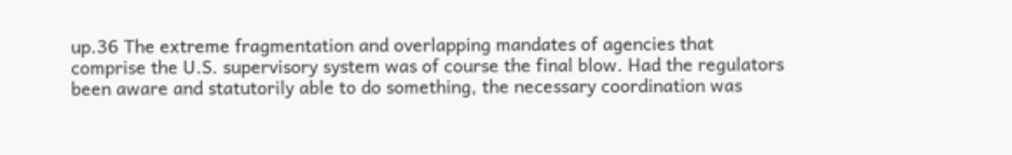up.36 The extreme fragmentation and overlapping mandates of agencies that comprise the U.S. supervisory system was of course the final blow. Had the regulators been aware and statutorily able to do something, the necessary coordination was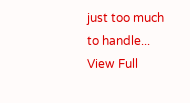just too much to handle...
View Full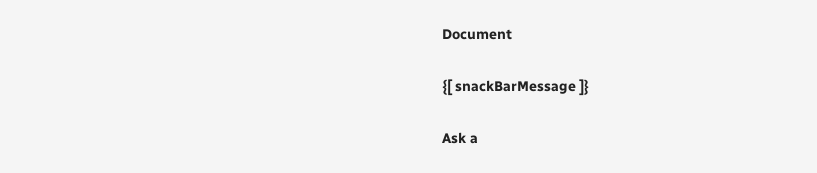Document

{[ snackBarMessage ]}

Ask a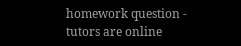homework question - tutors are online